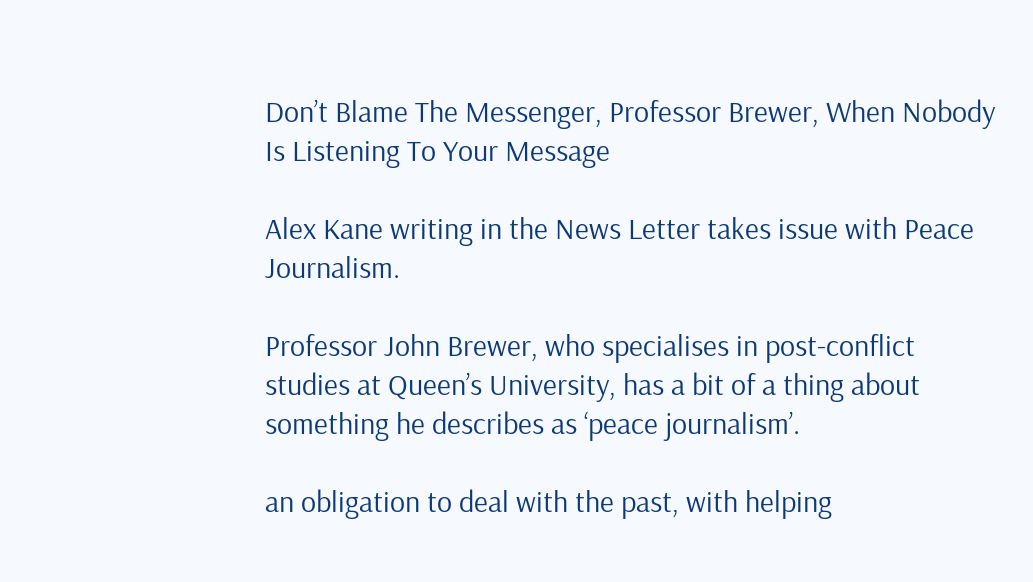Don’t Blame The Messenger, Professor Brewer, When Nobody Is Listening To Your Message

Alex Kane writing in the News Letter takes issue with Peace Journalism.

Professor John Brewer, who specialises in post-conflict studies at Queen’s University, has a bit of a thing about something he describes as ‘peace journalism’.

an obligation to deal with the past, with helping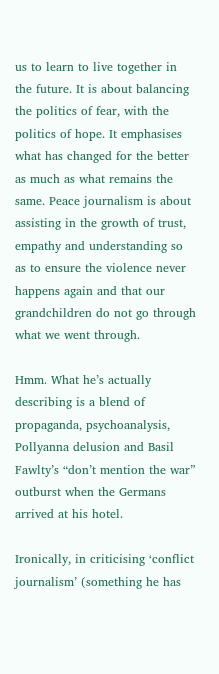us to learn to live together in the future. It is about balancing the politics of fear, with the politics of hope. It emphasises what has changed for the better as much as what remains the same. Peace journalism is about assisting in the growth of trust, empathy and understanding so as to ensure the violence never happens again and that our grandchildren do not go through what we went through.

Hmm. What he’s actually describing is a blend of propaganda, psychoanalysis, Pollyanna delusion and Basil Fawlty’s “don’t mention the war” outburst when the Germans arrived at his hotel.

Ironically, in criticising ‘conflict journalism’ (something he has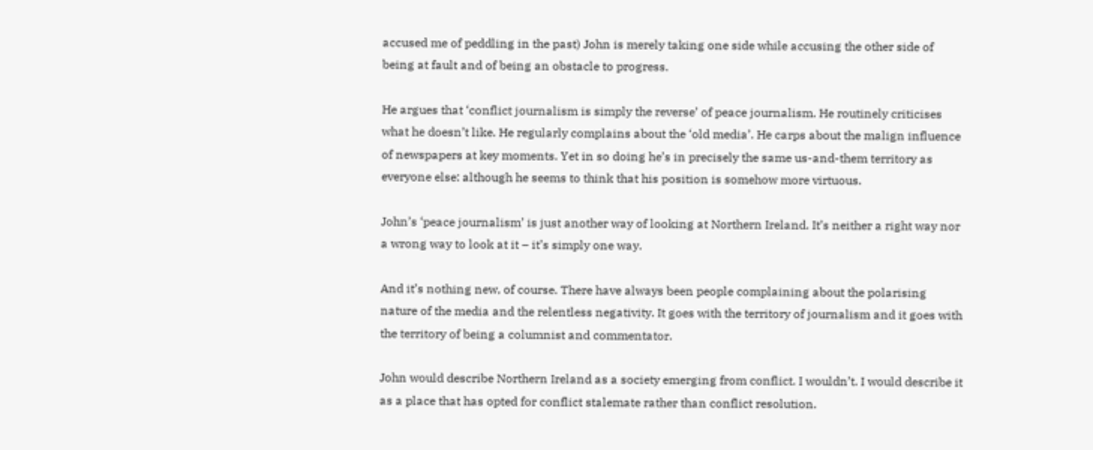accused me of peddling in the past) John is merely taking one side while accusing the other side of being at fault and of being an obstacle to progress.

He argues that ‘conflict journalism is simply the reverse’ of peace journalism. He routinely criticises what he doesn’t like. He regularly complains about the ‘old media’. He carps about the malign influence of newspapers at key moments. Yet in so doing he’s in precisely the same us-and-them territory as everyone else: although he seems to think that his position is somehow more virtuous.

John’s ‘peace journalism’ is just another way of looking at Northern Ireland. It’s neither a right way nor a wrong way to look at it – it’s simply one way.

And it’s nothing new, of course. There have always been people complaining about the polarising nature of the media and the relentless negativity. It goes with the territory of journalism and it goes with the territory of being a columnist and commentator.

John would describe Northern Ireland as a society emerging from conflict. I wouldn’t. I would describe it as a place that has opted for conflict stalemate rather than conflict resolution.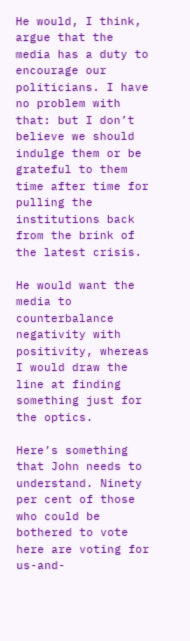He would, I think, argue that the media has a duty to encourage our politicians. I have no problem with that: but I don’t believe we should indulge them or be grateful to them time after time for pulling the institutions back from the brink of the latest crisis.

He would want the media to counterbalance negativity with positivity, whereas I would draw the line at finding something just for the optics.

Here’s something that John needs to understand. Ninety per cent of those who could be bothered to vote here are voting for us-and-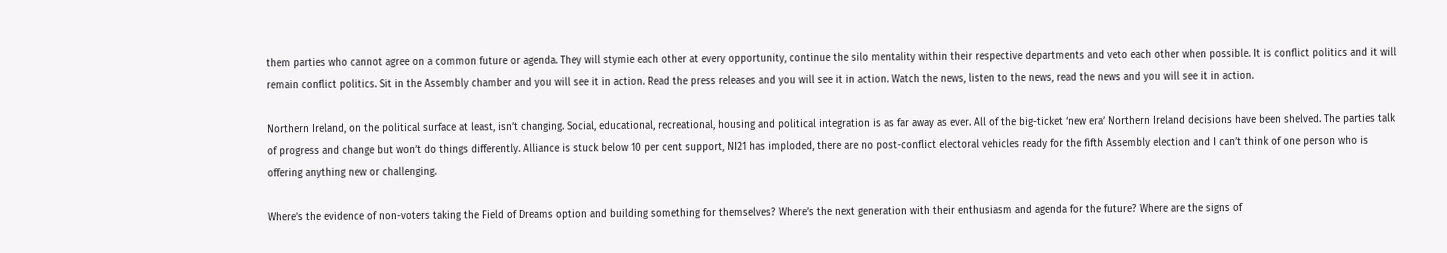them parties who cannot agree on a common future or agenda. They will stymie each other at every opportunity, continue the silo mentality within their respective departments and veto each other when possible. It is conflict politics and it will remain conflict politics. Sit in the Assembly chamber and you will see it in action. Read the press releases and you will see it in action. Watch the news, listen to the news, read the news and you will see it in action.

Northern Ireland, on the political surface at least, isn’t changing. Social, educational, recreational, housing and political integration is as far away as ever. All of the big-ticket ‘new era’ Northern Ireland decisions have been shelved. The parties talk of progress and change but won’t do things differently. Alliance is stuck below 10 per cent support, NI21 has imploded, there are no post-conflict electoral vehicles ready for the fifth Assembly election and I can’t think of one person who is offering anything new or challenging.

Where’s the evidence of non-voters taking the Field of Dreams option and building something for themselves? Where’s the next generation with their enthusiasm and agenda for the future? Where are the signs of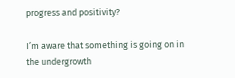progress and positivity?

I’m aware that something is going on in the undergrowth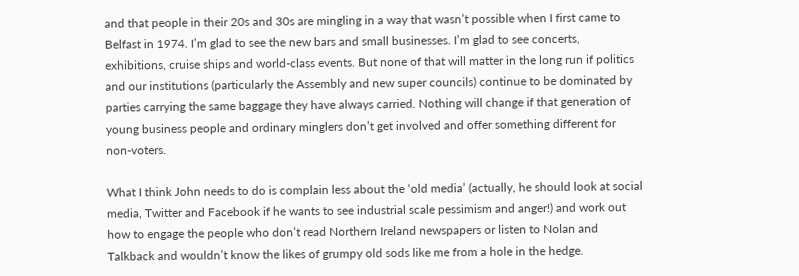and that people in their 20s and 30s are mingling in a way that wasn’t possible when I first came to Belfast in 1974. I’m glad to see the new bars and small businesses. I’m glad to see concerts, exhibitions, cruise ships and world-class events. But none of that will matter in the long run if politics and our institutions (particularly the Assembly and new super councils) continue to be dominated by parties carrying the same baggage they have always carried. Nothing will change if that generation of young business people and ordinary minglers don’t get involved and offer something different for non-voters.

What I think John needs to do is complain less about the ‘old media’ (actually, he should look at social media, Twitter and Facebook if he wants to see industrial scale pessimism and anger!) and work out how to engage the people who don’t read Northern Ireland newspapers or listen to Nolan and Talkback and wouldn’t know the likes of grumpy old sods like me from a hole in the hedge.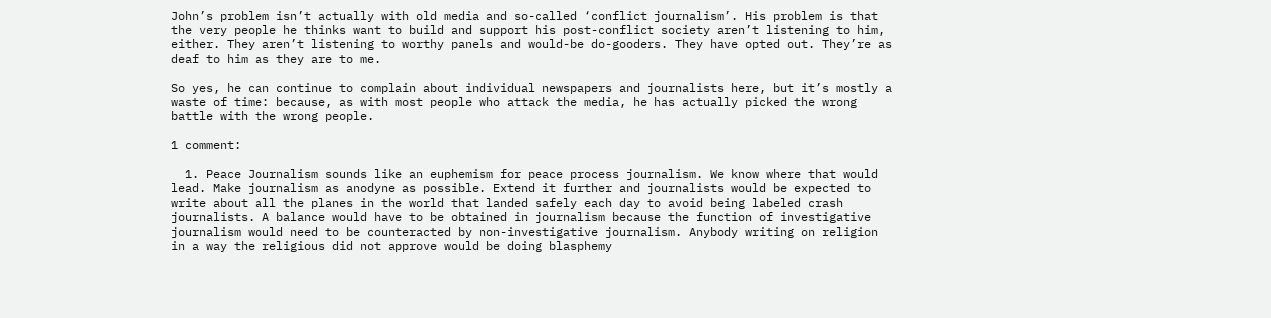John’s problem isn’t actually with old media and so-called ‘conflict journalism’. His problem is that the very people he thinks want to build and support his post-conflict society aren’t listening to him, either. They aren’t listening to worthy panels and would-be do-gooders. They have opted out. They’re as deaf to him as they are to me.

So yes, he can continue to complain about individual newspapers and journalists here, but it’s mostly a waste of time: because, as with most people who attack the media, he has actually picked the wrong battle with the wrong people.

1 comment:

  1. Peace Journalism sounds like an euphemism for peace process journalism. We know where that would lead. Make journalism as anodyne as possible. Extend it further and journalists would be expected to write about all the planes in the world that landed safely each day to avoid being labeled crash journalists. A balance would have to be obtained in journalism because the function of investigative journalism would need to be counteracted by non-investigative journalism. Anybody writing on religion in a way the religious did not approve would be doing blasphemy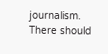journalism. There should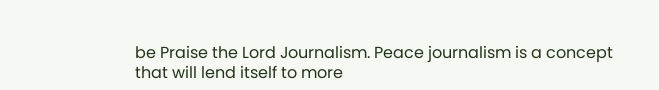be Praise the Lord Journalism. Peace journalism is a concept that will lend itself to more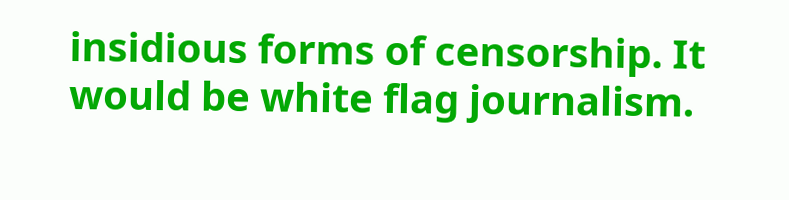insidious forms of censorship. It would be white flag journalism.